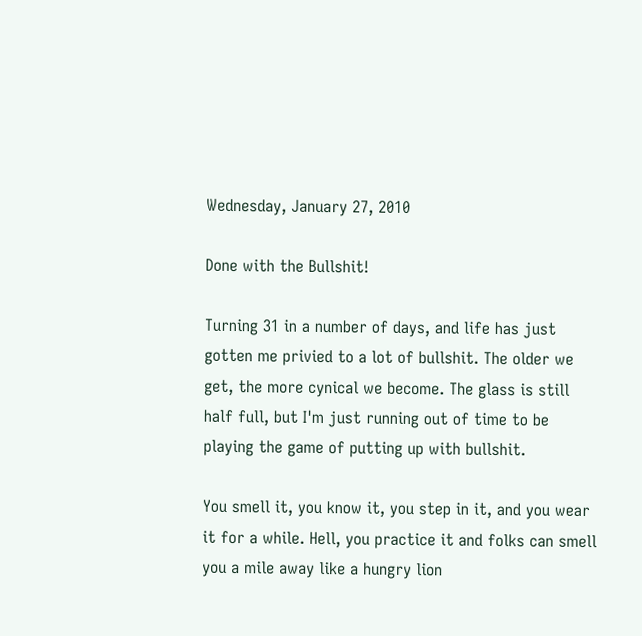Wednesday, January 27, 2010

Done with the Bullshit!

Turning 31 in a number of days, and life has just gotten me privied to a lot of bullshit. The older we get, the more cynical we become. The glass is still half full, but I'm just running out of time to be playing the game of putting up with bullshit.

You smell it, you know it, you step in it, and you wear it for a while. Hell, you practice it and folks can smell you a mile away like a hungry lion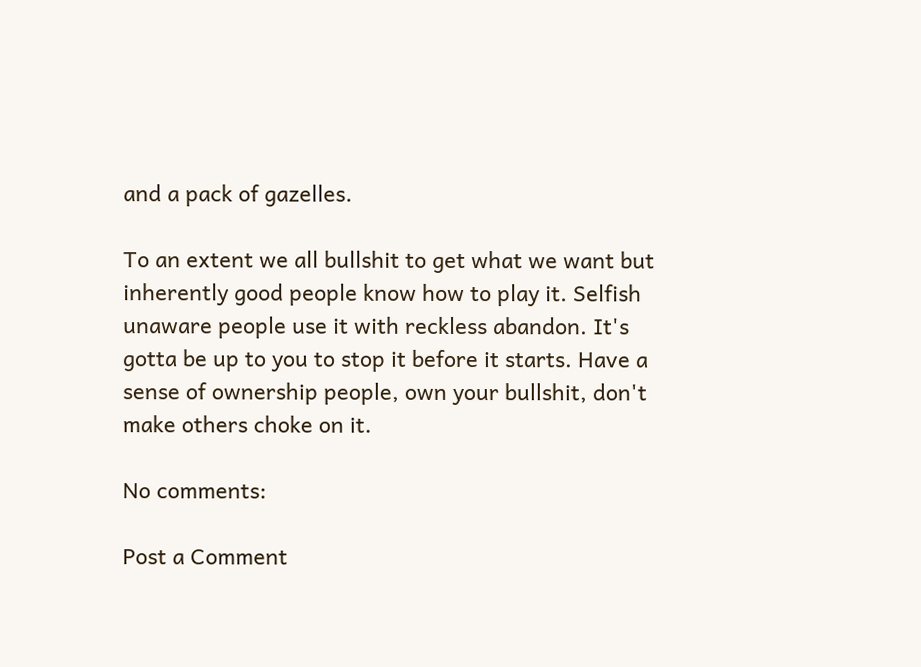and a pack of gazelles.

To an extent we all bullshit to get what we want but inherently good people know how to play it. Selfish unaware people use it with reckless abandon. It's gotta be up to you to stop it before it starts. Have a sense of ownership people, own your bullshit, don't make others choke on it.

No comments:

Post a Comment